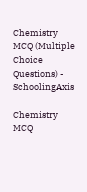Chemistry MCQ (Multiple Choice Questions) - SchoolingAxis

Chemistry MCQ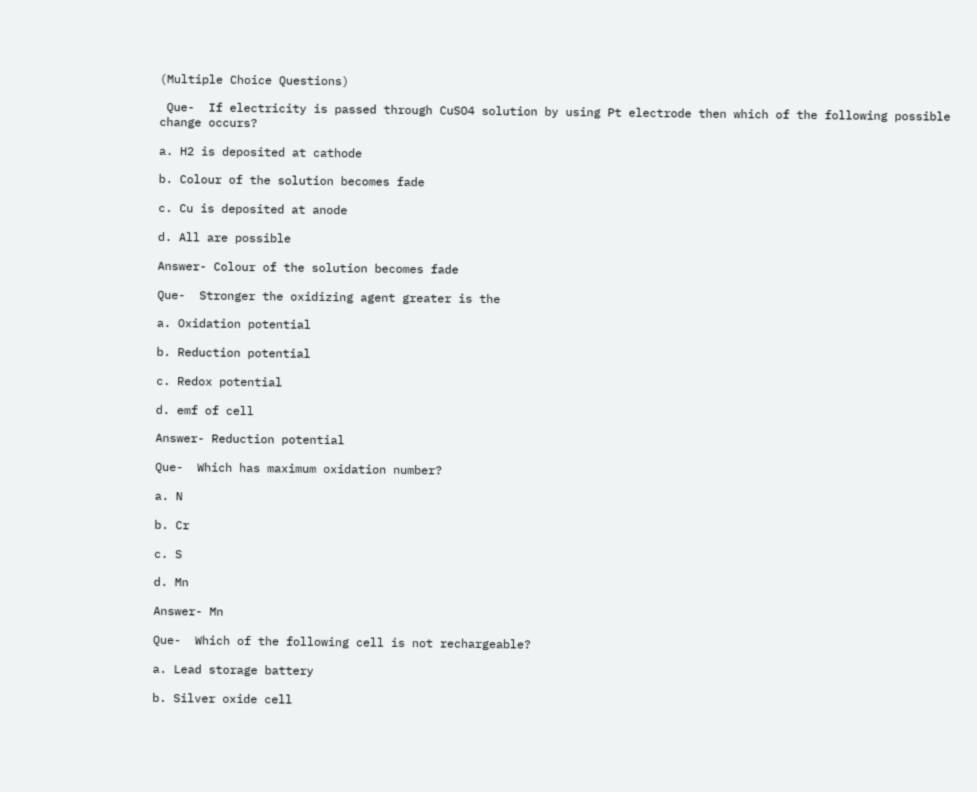(Multiple Choice Questions)

 Que-  If electricity is passed through CuSO4 solution by using Pt electrode then which of the following possible change occurs?

a. H2 is deposited at cathode

b. Colour of the solution becomes fade

c. Cu is deposited at anode

d. All are possible

Answer- Colour of the solution becomes fade

Que-  Stronger the oxidizing agent greater is the

a. Oxidation potential

b. Reduction potential

c. Redox potential

d. emf of cell

Answer- Reduction potential

Que-  Which has maximum oxidation number?

a. N

b. Cr

c. S

d. Mn

Answer- Mn

Que-  Which of the following cell is not rechargeable?

a. Lead storage battery

b. Silver oxide cell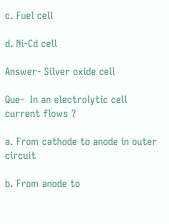c. Fuel cell

d. Ni-Cd cell

Answer- Silver oxide cell

Que-  In an electrolytic cell current flows ?

a. From cathode to anode in outer circuit

b. From anode to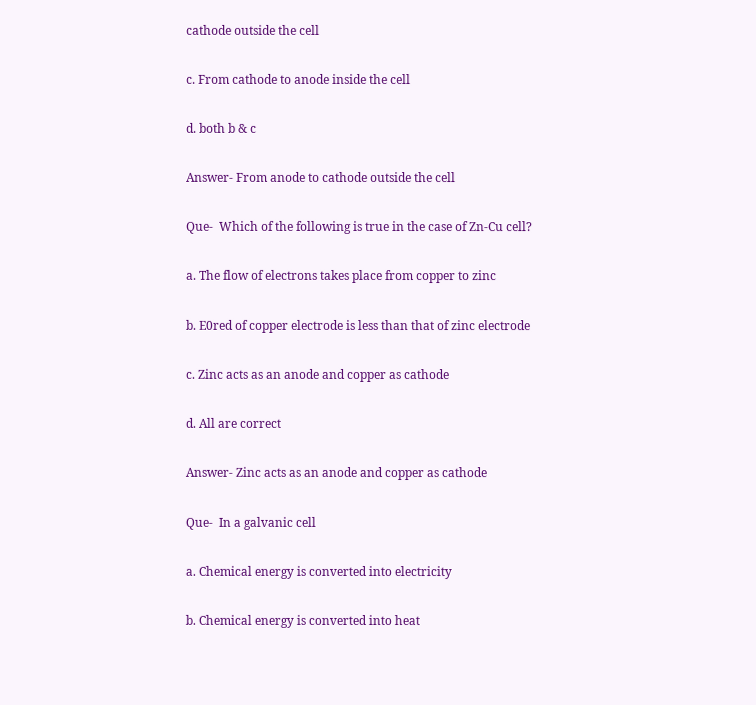cathode outside the cell

c. From cathode to anode inside the cell

d. both b & c

Answer- From anode to cathode outside the cell

Que-  Which of the following is true in the case of Zn-Cu cell?

a. The flow of electrons takes place from copper to zinc

b. E0red of copper electrode is less than that of zinc electrode

c. Zinc acts as an anode and copper as cathode

d. All are correct

Answer- Zinc acts as an anode and copper as cathode

Que-  In a galvanic cell

a. Chemical energy is converted into electricity

b. Chemical energy is converted into heat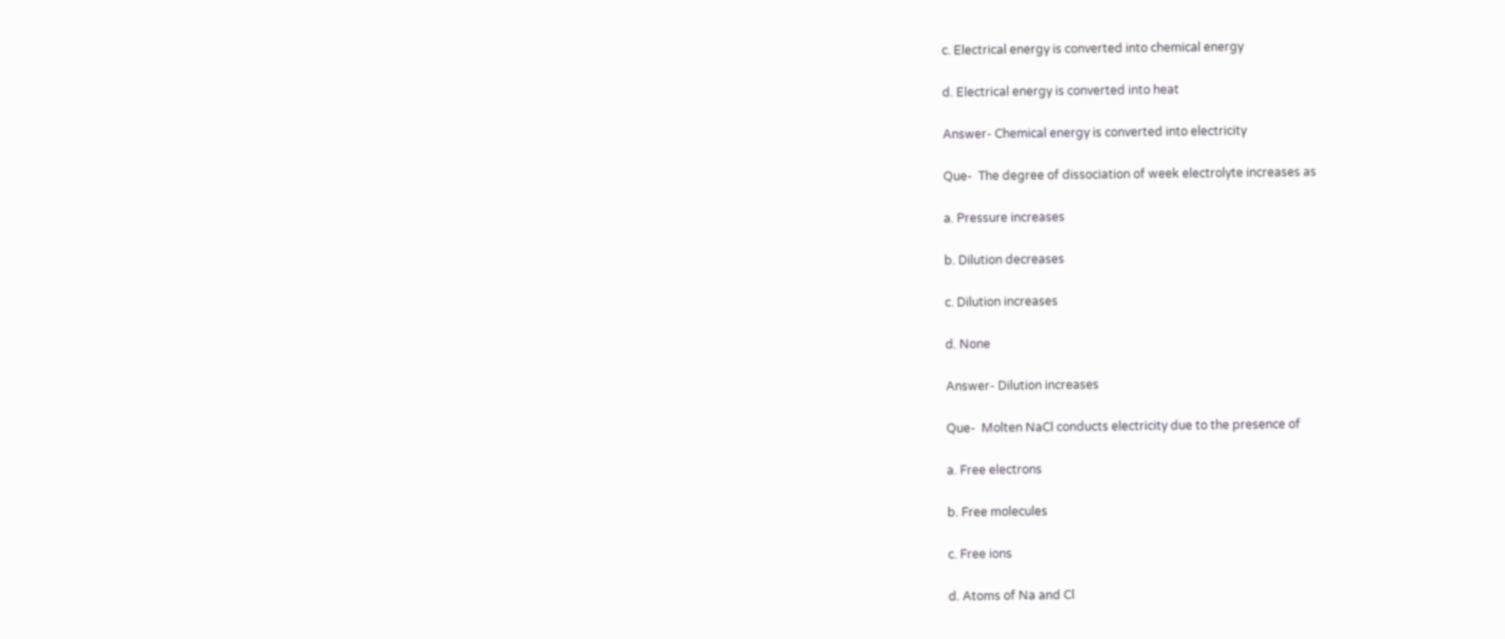c. Electrical energy is converted into chemical energy

d. Electrical energy is converted into heat

Answer- Chemical energy is converted into electricity

Que-  The degree of dissociation of week electrolyte increases as

a. Pressure increases

b. Dilution decreases

c. Dilution increases

d. None

Answer- Dilution increases

Que-  Molten NaCl conducts electricity due to the presence of

a. Free electrons

b. Free molecules

c. Free ions

d. Atoms of Na and Cl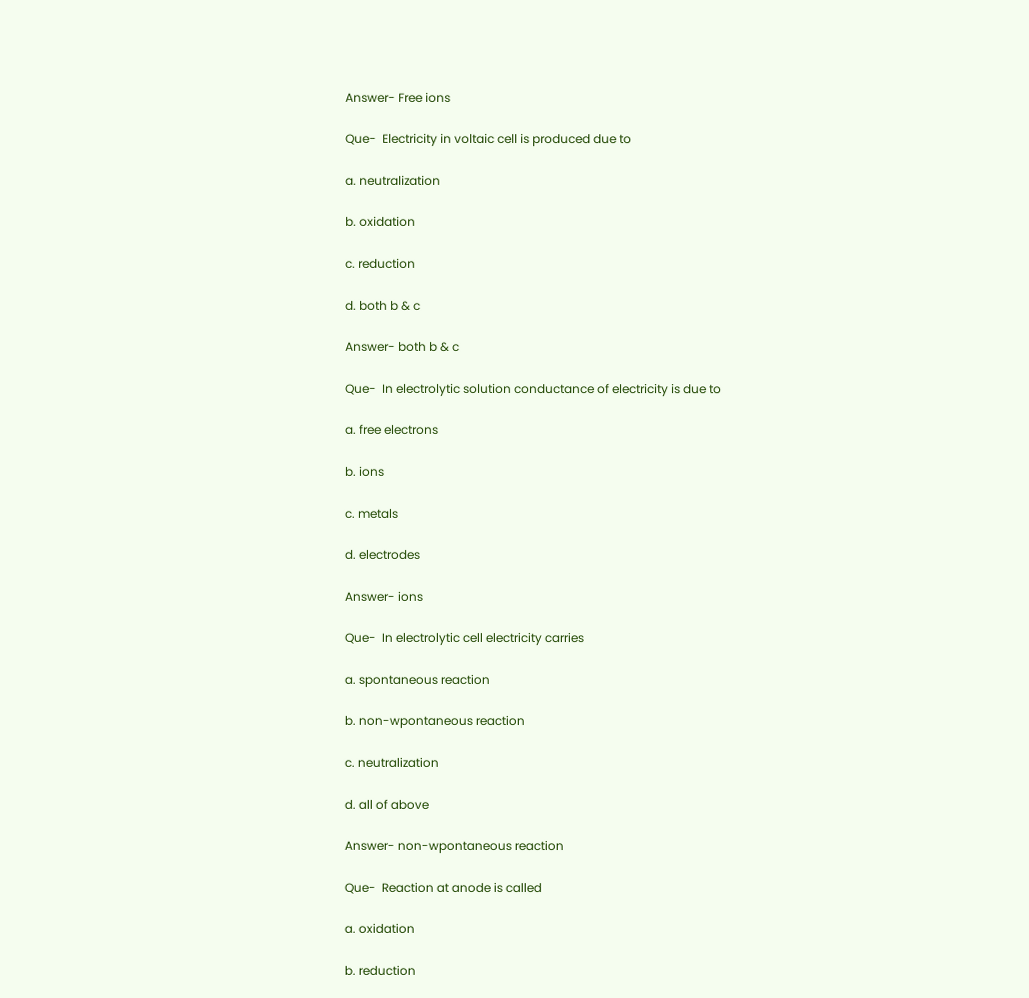Answer- Free ions

Que-  Electricity in voltaic cell is produced due to

a. neutralization

b. oxidation

c. reduction

d. both b & c

Answer- both b & c

Que-  In electrolytic solution conductance of electricity is due to

a. free electrons

b. ions

c. metals

d. electrodes

Answer- ions

Que-  In electrolytic cell electricity carries

a. spontaneous reaction

b. non-wpontaneous reaction

c. neutralization

d. all of above

Answer- non-wpontaneous reaction

Que-  Reaction at anode is called

a. oxidation

b. reduction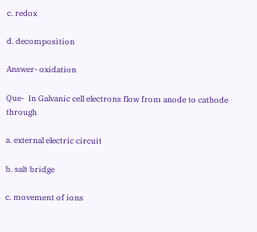c. redox

d. decomposition

Answer- oxidation

Que-  In Galvanic cell electrons flow from anode to cathode through

a. external electric circuit

b. salt bridge

c. movement of ions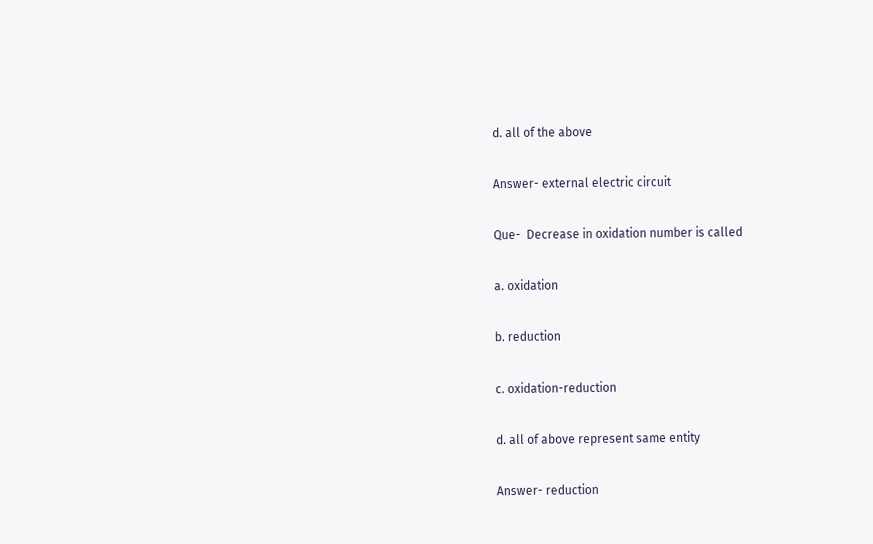d. all of the above

Answer- external electric circuit

Que-  Decrease in oxidation number is called

a. oxidation

b. reduction

c. oxidation-reduction

d. all of above represent same entity

Answer- reduction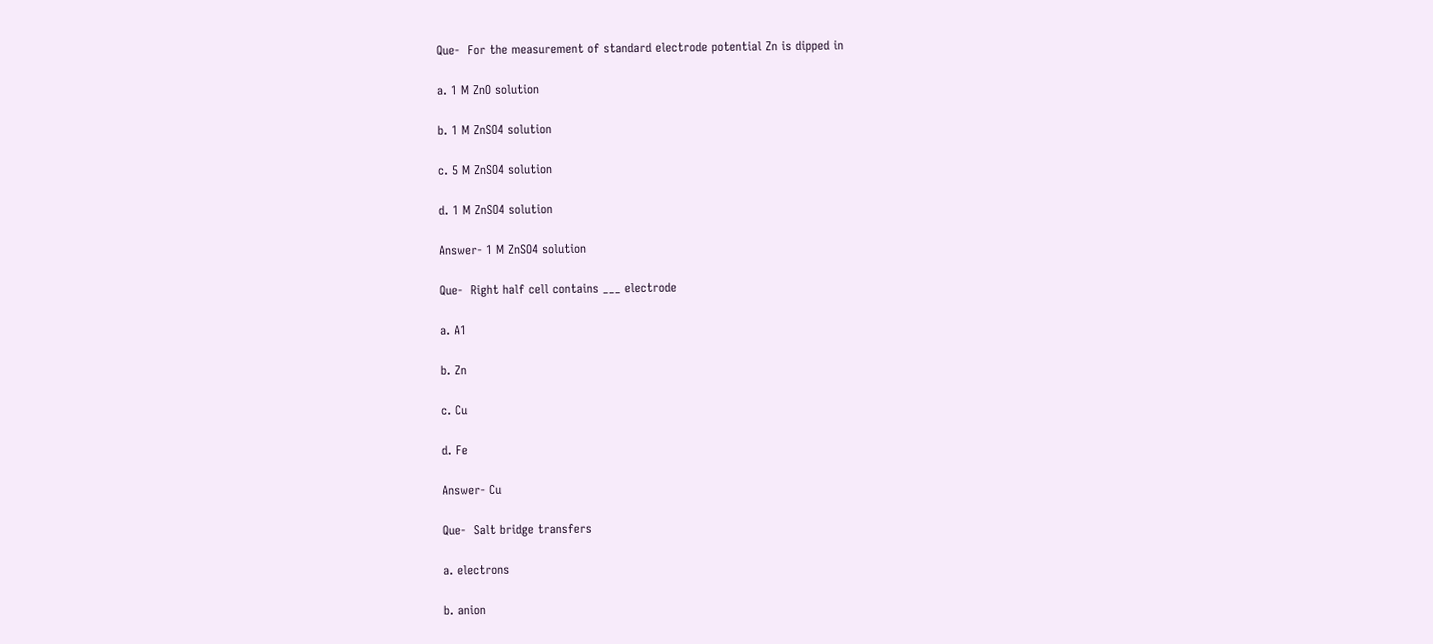Que-  For the measurement of standard electrode potential Zn is dipped in

a. 1 M ZnO solution

b. 1 M ZnSO4 solution

c. 5 M ZnSO4 solution

d. 1 M ZnSO4 solution

Answer- 1 M ZnSO4 solution

Que-  Right half cell contains ___ electrode

a. A1

b. Zn

c. Cu

d. Fe

Answer- Cu

Que-  Salt bridge transfers

a. electrons

b. anion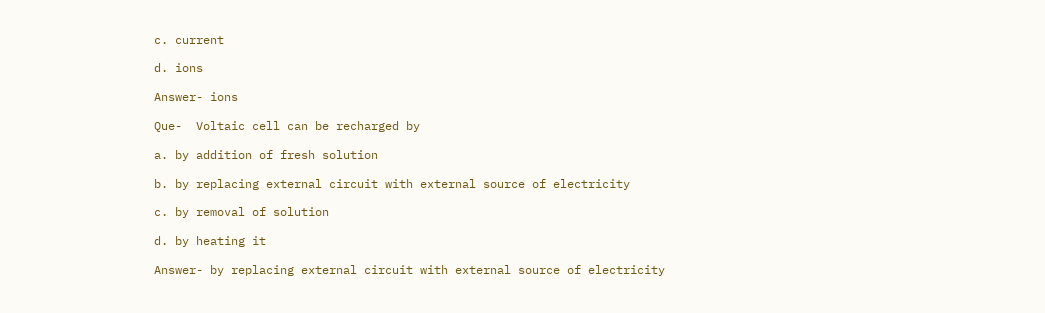c. current

d. ions

Answer- ions

Que-  Voltaic cell can be recharged by

a. by addition of fresh solution

b. by replacing external circuit with external source of electricity

c. by removal of solution

d. by heating it

Answer- by replacing external circuit with external source of electricity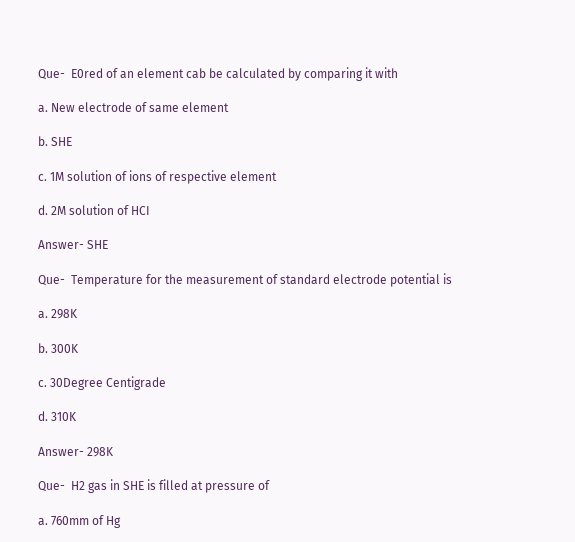Que-  E0red of an element cab be calculated by comparing it with

a. New electrode of same element

b. SHE

c. 1M solution of ions of respective element

d. 2M solution of HCI

Answer- SHE

Que-  Temperature for the measurement of standard electrode potential is

a. 298K

b. 300K

c. 30Degree Centigrade

d. 310K

Answer- 298K

Que-  H2 gas in SHE is filled at pressure of

a. 760mm of Hg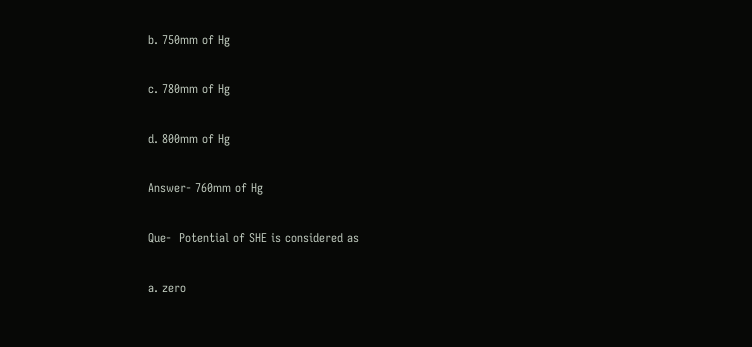b. 750mm of Hg

c. 780mm of Hg

d. 800mm of Hg

Answer- 760mm of Hg

Que-  Potential of SHE is considered as

a. zero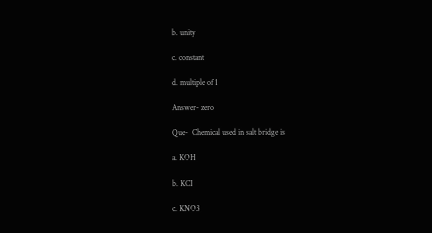b. unity

c. constant

d. multiple of 1

Answer- zero

Que-  Chemical used in salt bridge is

a. KOH

b. KCI

c. KNO3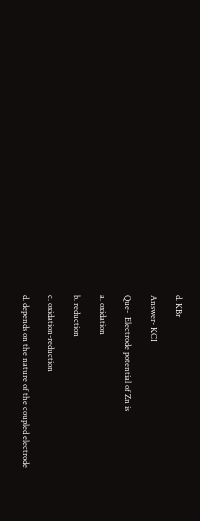d. KBr

Answer- KCI

Que-  Electrode potential of Zn is

a. oxidation

b. reduction

c. oxidation-reduction

d. depends on the nature of the coupled electrode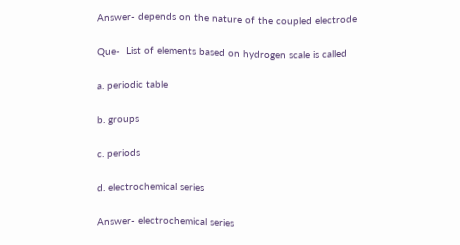Answer- depends on the nature of the coupled electrode

Que-  List of elements based on hydrogen scale is called

a. periodic table

b. groups

c. periods

d. electrochemical series

Answer- electrochemical series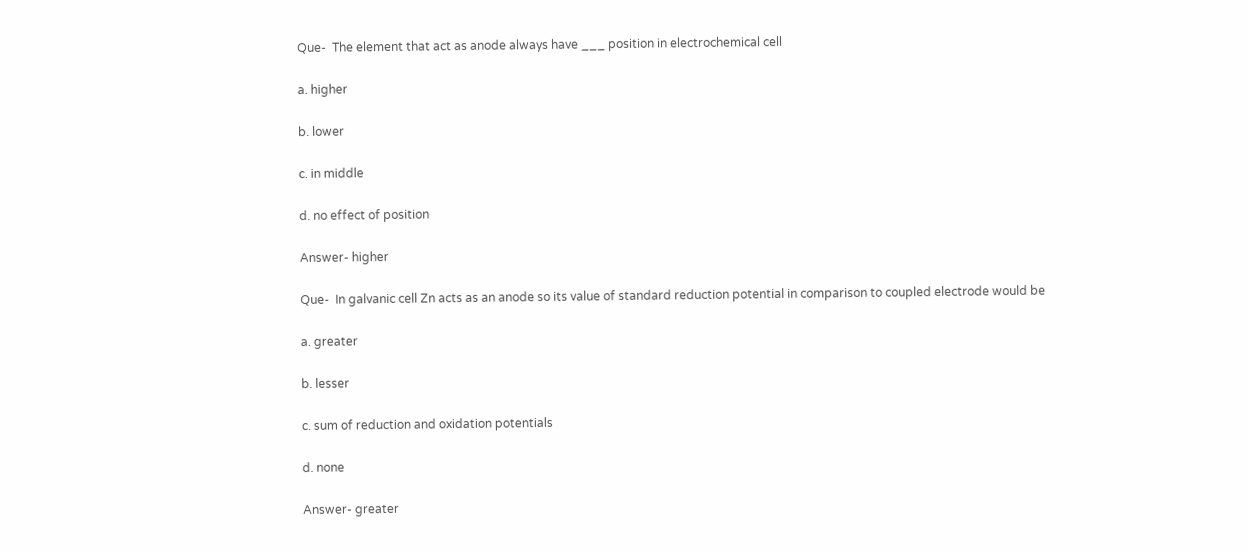Que-  The element that act as anode always have ___ position in electrochemical cell

a. higher

b. lower

c. in middle

d. no effect of position

Answer- higher

Que-  In galvanic cell Zn acts as an anode so its value of standard reduction potential in comparison to coupled electrode would be

a. greater

b. lesser

c. sum of reduction and oxidation potentials

d. none

Answer- greater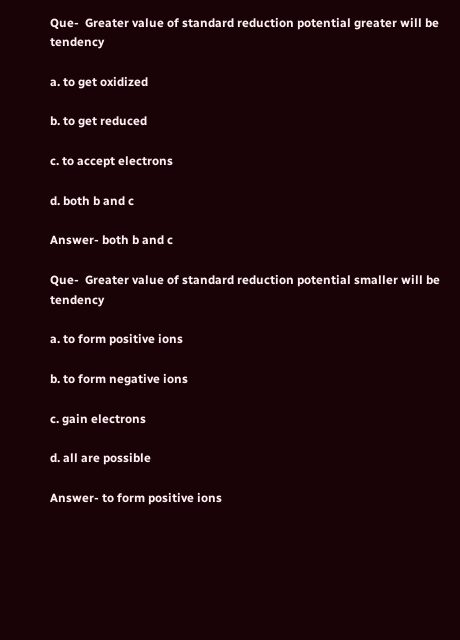Que-  Greater value of standard reduction potential greater will be tendency

a. to get oxidized

b. to get reduced

c. to accept electrons

d. both b and c

Answer- both b and c

Que-  Greater value of standard reduction potential smaller will be tendency

a. to form positive ions

b. to form negative ions

c. gain electrons

d. all are possible

Answer- to form positive ions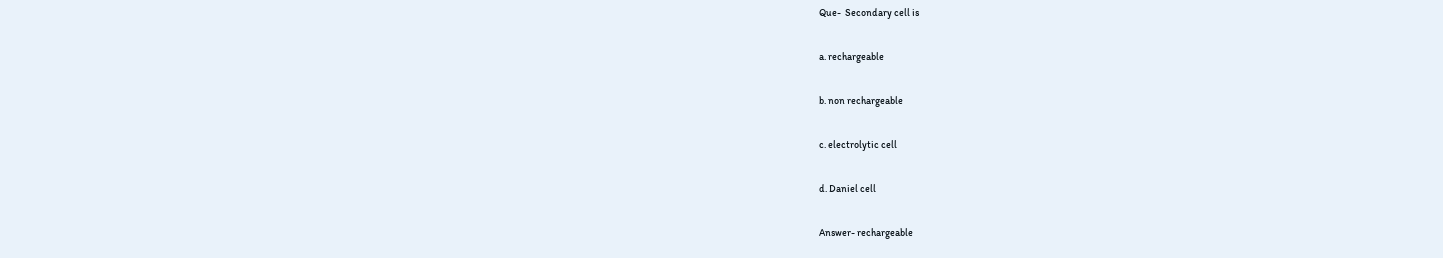Que-  Secondary cell is

a. rechargeable

b. non rechargeable

c. electrolytic cell

d. Daniel cell

Answer- rechargeable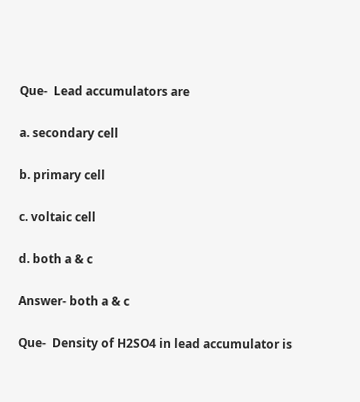Que-  Lead accumulators are

a. secondary cell

b. primary cell

c. voltaic cell

d. both a & c

Answer- both a & c

Que-  Density of H2SO4 in lead accumulator is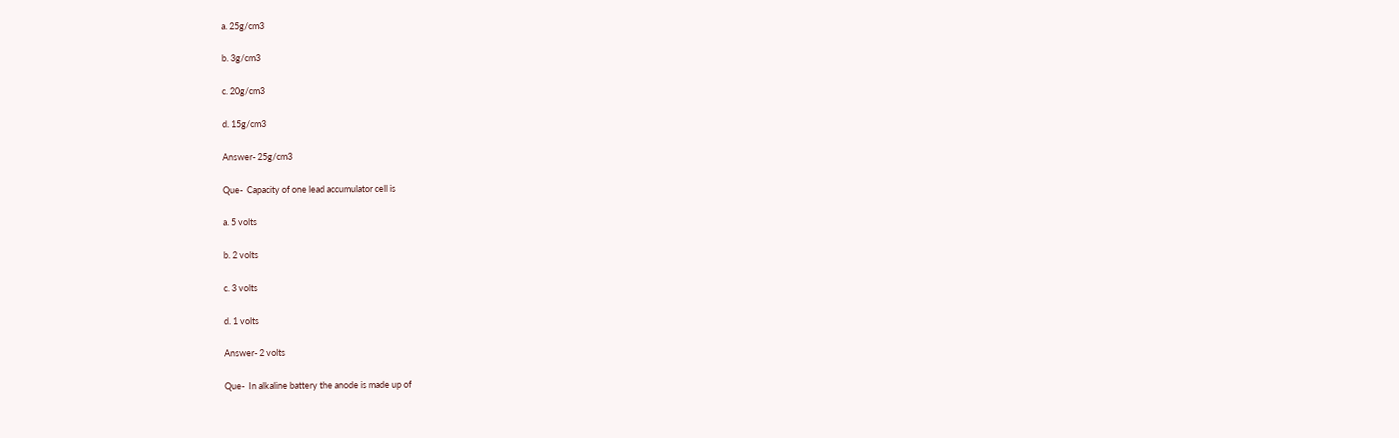a. 25g/cm3

b. 3g/cm3

c. 20g/cm3

d. 15g/cm3

Answer- 25g/cm3

Que-  Capacity of one lead accumulator cell is

a. 5 volts

b. 2 volts

c. 3 volts

d. 1 volts

Answer- 2 volts

Que-  In alkaline battery the anode is made up of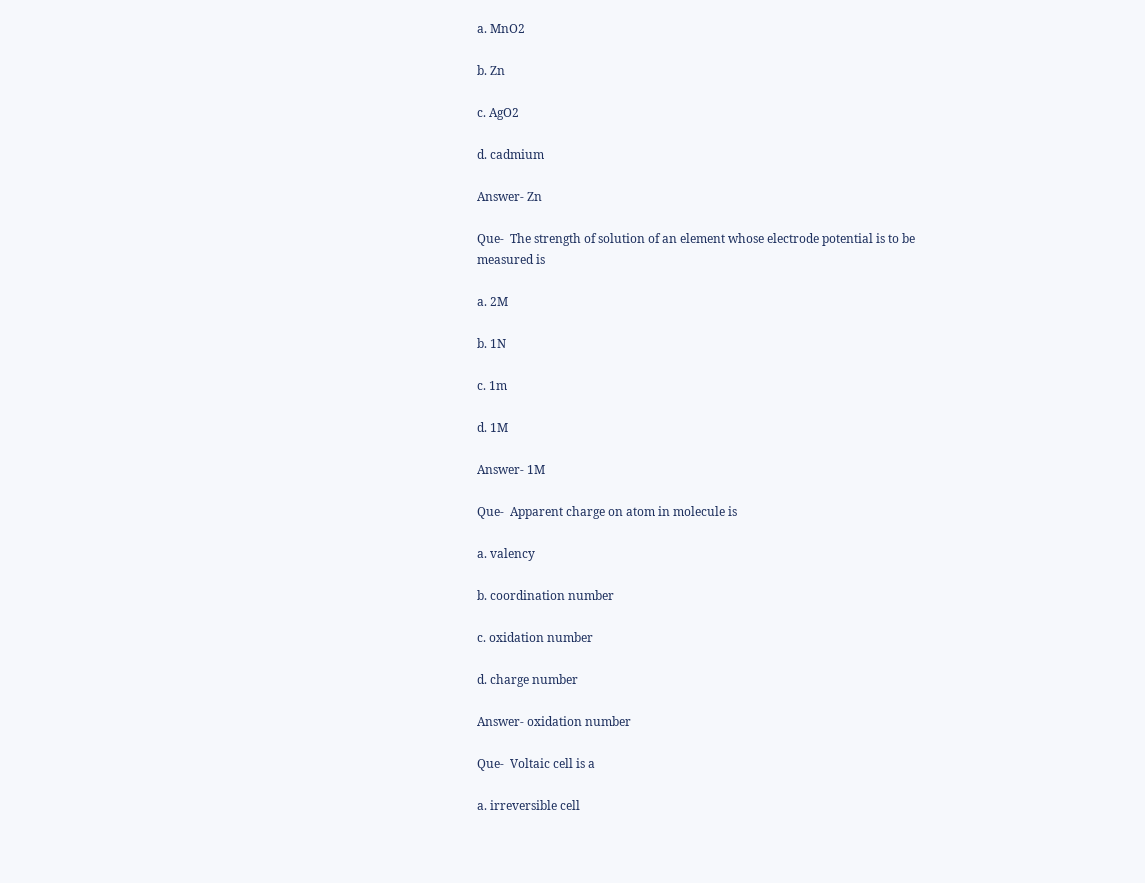a. MnO2

b. Zn

c. AgO2

d. cadmium

Answer- Zn

Que-  The strength of solution of an element whose electrode potential is to be measured is

a. 2M

b. 1N

c. 1m

d. 1M

Answer- 1M

Que-  Apparent charge on atom in molecule is

a. valency

b. coordination number

c. oxidation number

d. charge number

Answer- oxidation number

Que-  Voltaic cell is a

a. irreversible cell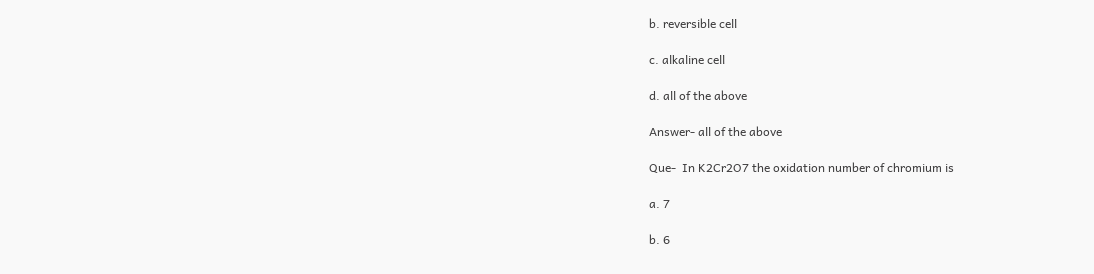b. reversible cell

c. alkaline cell

d. all of the above

Answer- all of the above

Que-  In K2Cr2O7 the oxidation number of chromium is

a. 7

b. 6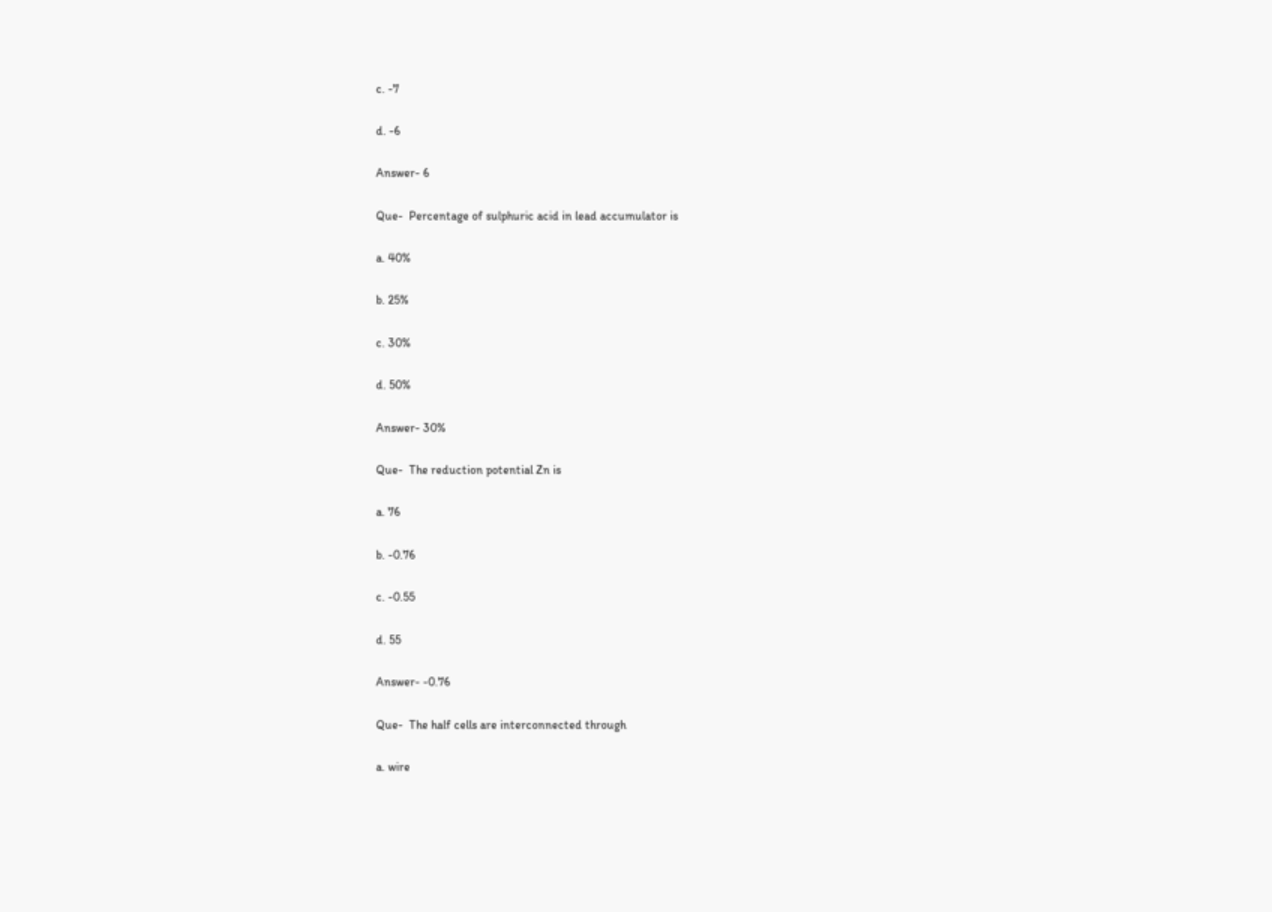c. -7

d. -6

Answer- 6

Que-  Percentage of sulphuric acid in lead accumulator is

a. 40%

b. 25%

c. 30%

d. 50%

Answer- 30%

Que-  The reduction potential Zn is

a. 76

b. -0.76

c. -0.55

d. 55

Answer- -0.76

Que-  The half cells are interconnected through

a. wire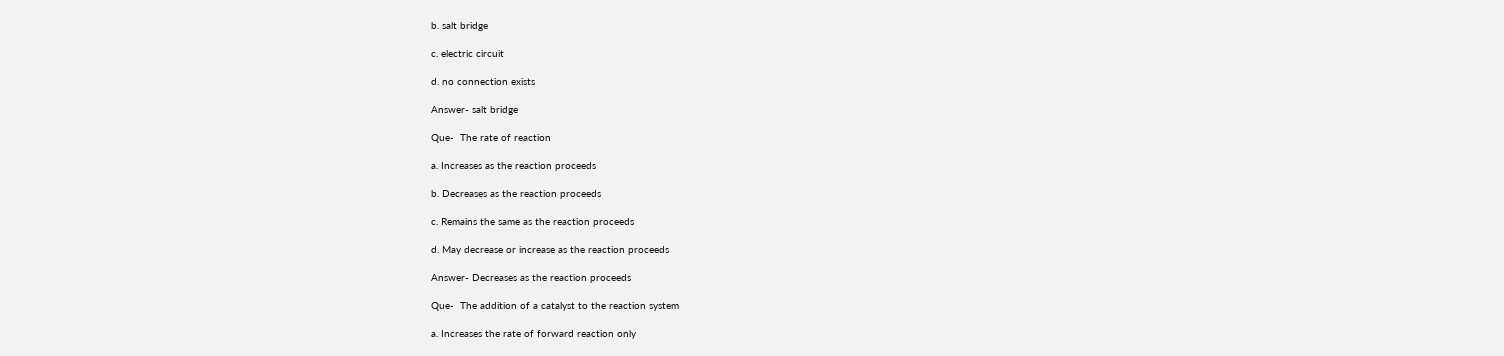b. salt bridge

c. electric circuit

d. no connection exists

Answer- salt bridge

Que-  The rate of reaction

a. Increases as the reaction proceeds

b. Decreases as the reaction proceeds

c. Remains the same as the reaction proceeds

d. May decrease or increase as the reaction proceeds

Answer- Decreases as the reaction proceeds

Que-  The addition of a catalyst to the reaction system

a. Increases the rate of forward reaction only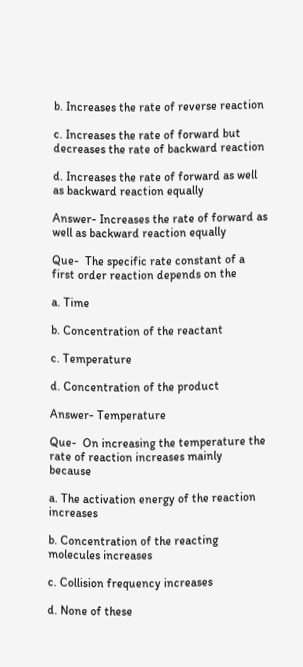b. Increases the rate of reverse reaction

c. Increases the rate of forward but decreases the rate of backward reaction

d. Increases the rate of forward as well as backward reaction equally

Answer- Increases the rate of forward as well as backward reaction equally

Que-  The specific rate constant of a first order reaction depends on the

a. Time

b. Concentration of the reactant

c. Temperature

d. Concentration of the product

Answer- Temperature

Que-  On increasing the temperature the rate of reaction increases mainly because

a. The activation energy of the reaction increases

b. Concentration of the reacting molecules increases

c. Collision frequency increases

d. None of these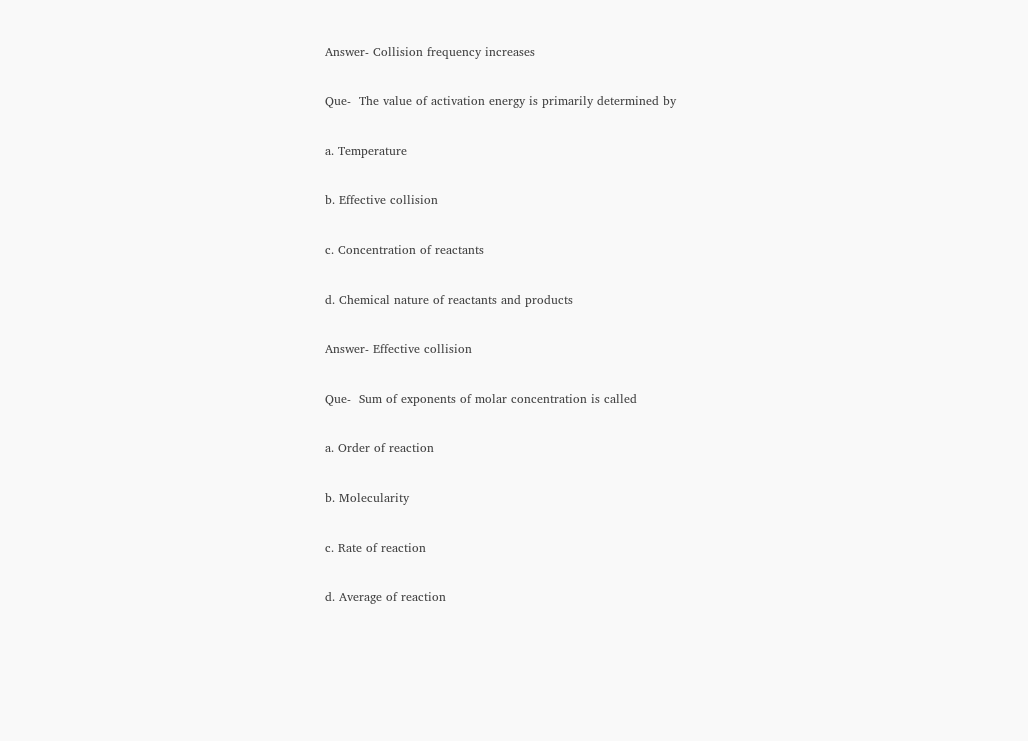Answer- Collision frequency increases

Que-  The value of activation energy is primarily determined by

a. Temperature

b. Effective collision

c. Concentration of reactants

d. Chemical nature of reactants and products

Answer- Effective collision

Que-  Sum of exponents of molar concentration is called

a. Order of reaction

b. Molecularity

c. Rate of reaction

d. Average of reaction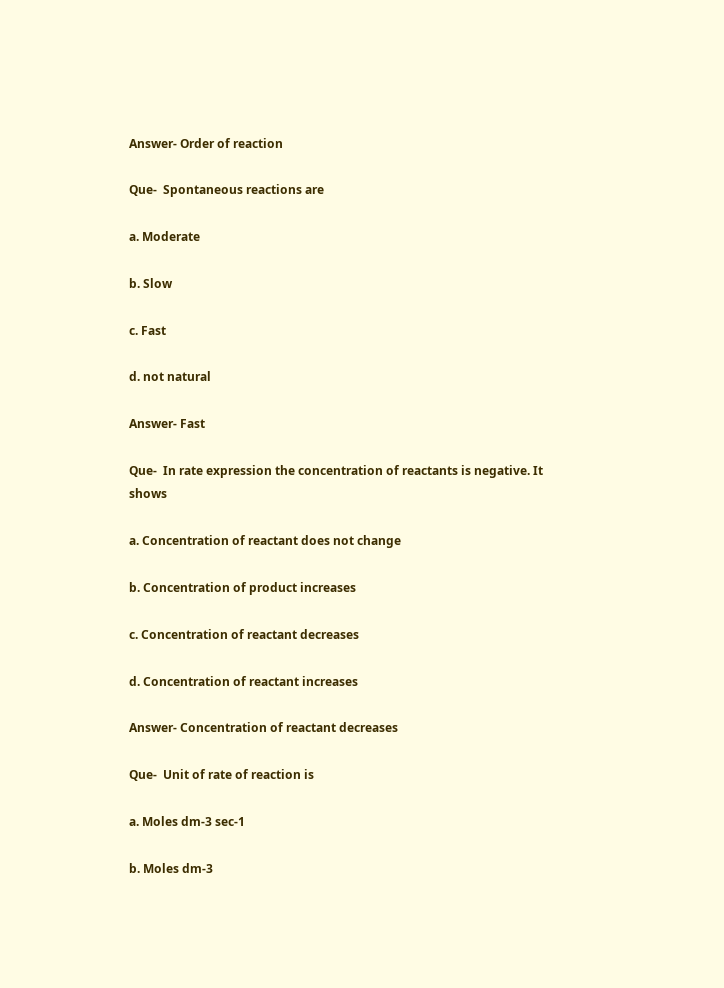Answer- Order of reaction

Que-  Spontaneous reactions are

a. Moderate

b. Slow

c. Fast

d. not natural

Answer- Fast

Que-  In rate expression the concentration of reactants is negative. It shows

a. Concentration of reactant does not change

b. Concentration of product increases

c. Concentration of reactant decreases

d. Concentration of reactant increases

Answer- Concentration of reactant decreases

Que-  Unit of rate of reaction is

a. Moles dm-3 sec-1

b. Moles dm-3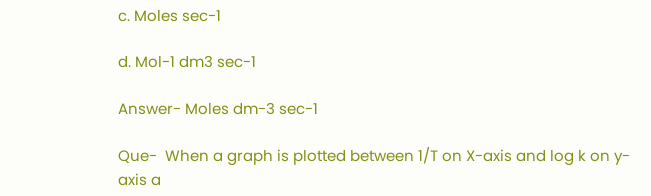c. Moles sec-1

d. Mol-1 dm3 sec-1

Answer- Moles dm-3 sec-1

Que-  When a graph is plotted between 1/T on X-axis and log k on y-axis a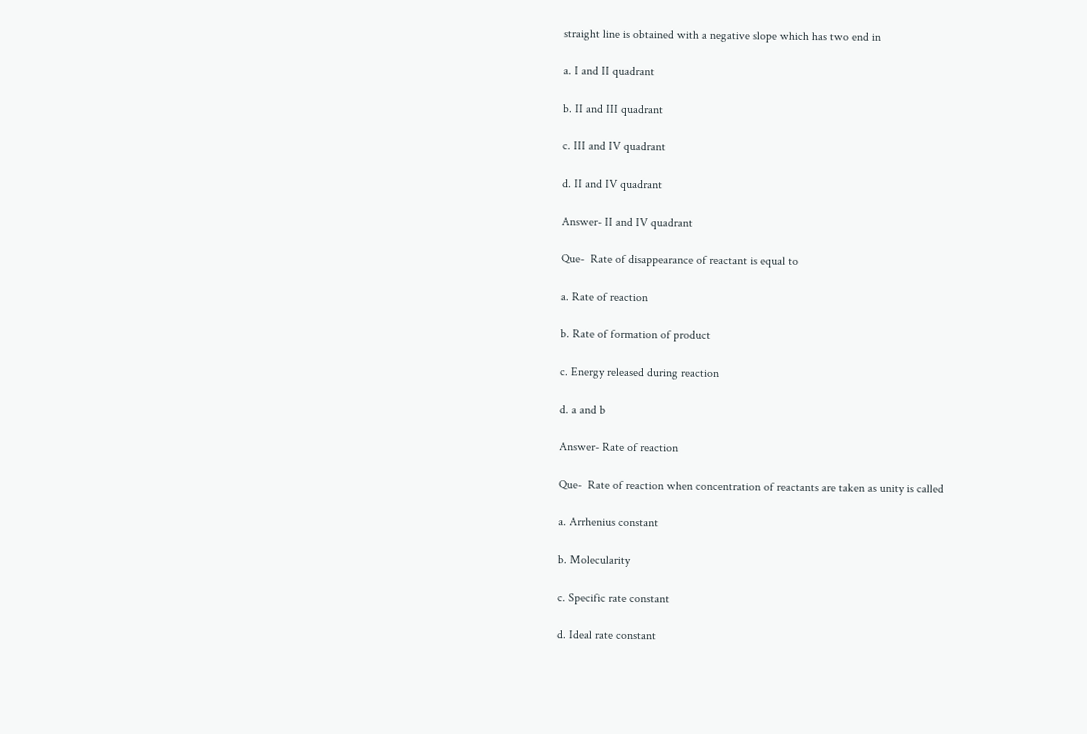straight line is obtained with a negative slope which has two end in

a. I and II quadrant

b. II and III quadrant

c. III and IV quadrant

d. II and IV quadrant

Answer- II and IV quadrant

Que-  Rate of disappearance of reactant is equal to

a. Rate of reaction

b. Rate of formation of product

c. Energy released during reaction

d. a and b

Answer- Rate of reaction

Que-  Rate of reaction when concentration of reactants are taken as unity is called

a. Arrhenius constant

b. Molecularity

c. Specific rate constant

d. Ideal rate constant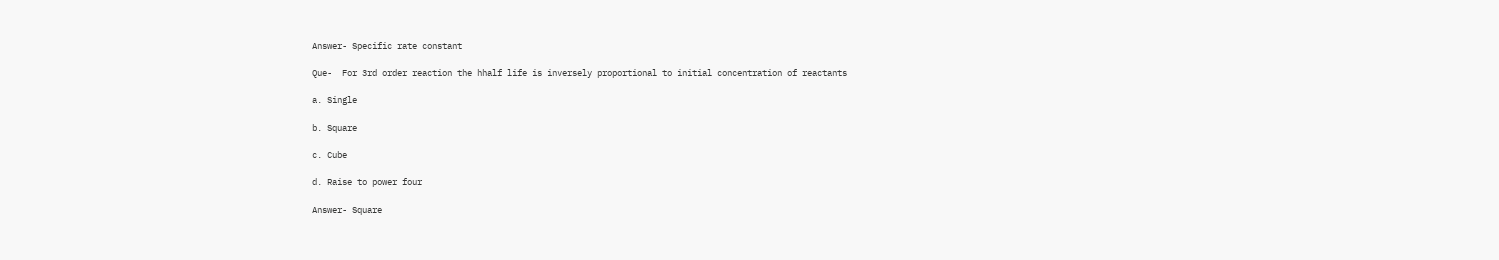Answer- Specific rate constant

Que-  For 3rd order reaction the hhalf life is inversely proportional to initial concentration of reactants

a. Single

b. Square

c. Cube

d. Raise to power four

Answer- Square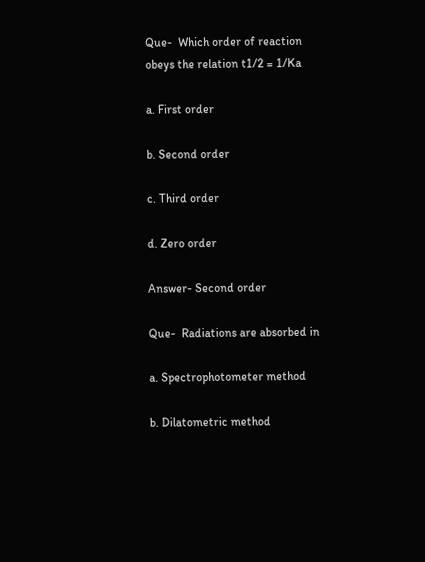Que-  Which order of reaction obeys the relation t1/2 = 1/Ka

a. First order

b. Second order

c. Third order

d. Zero order

Answer- Second order

Que-  Radiations are absorbed in

a. Spectrophotometer method

b. Dilatometric method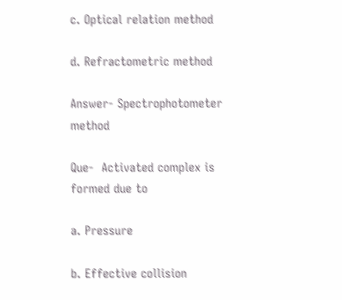c. Optical relation method

d. Refractometric method

Answer- Spectrophotometer method

Que-  Activated complex is formed due to

a. Pressure

b. Effective collision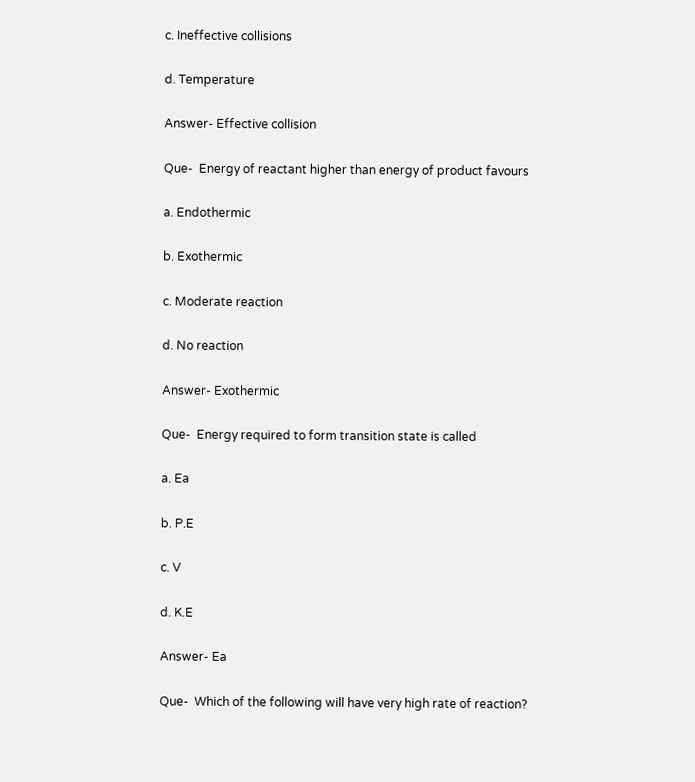c. Ineffective collisions

d. Temperature

Answer- Effective collision

Que-  Energy of reactant higher than energy of product favours

a. Endothermic

b. Exothermic

c. Moderate reaction

d. No reaction

Answer- Exothermic

Que-  Energy required to form transition state is called

a. Ea

b. P.E

c. V

d. K.E

Answer- Ea

Que-  Which of the following will have very high rate of reaction?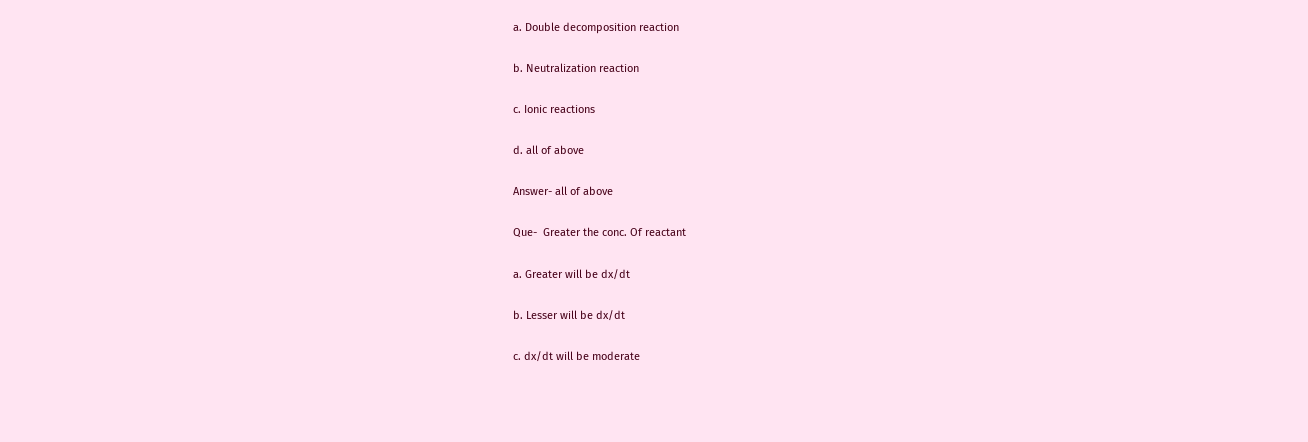a. Double decomposition reaction

b. Neutralization reaction

c. Ionic reactions

d. all of above

Answer- all of above

Que-  Greater the conc. Of reactant

a. Greater will be dx/dt

b. Lesser will be dx/dt

c. dx/dt will be moderate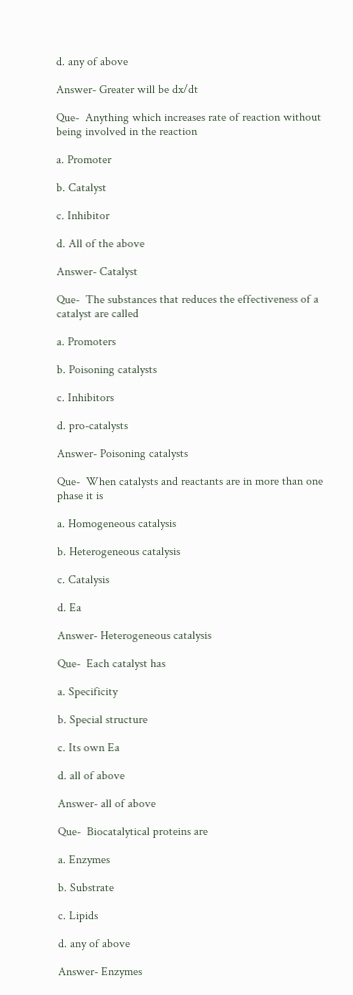d. any of above

Answer- Greater will be dx/dt

Que-  Anything which increases rate of reaction without being involved in the reaction

a. Promoter

b. Catalyst

c. Inhibitor

d. All of the above

Answer- Catalyst

Que-  The substances that reduces the effectiveness of a catalyst are called

a. Promoters

b. Poisoning catalysts

c. Inhibitors

d. pro-catalysts

Answer- Poisoning catalysts

Que-  When catalysts and reactants are in more than one phase it is

a. Homogeneous catalysis

b. Heterogeneous catalysis

c. Catalysis

d. Ea

Answer- Heterogeneous catalysis

Que-  Each catalyst has

a. Specificity

b. Special structure

c. Its own Ea

d. all of above

Answer- all of above

Que-  Biocatalytical proteins are

a. Enzymes

b. Substrate

c. Lipids

d. any of above

Answer- Enzymes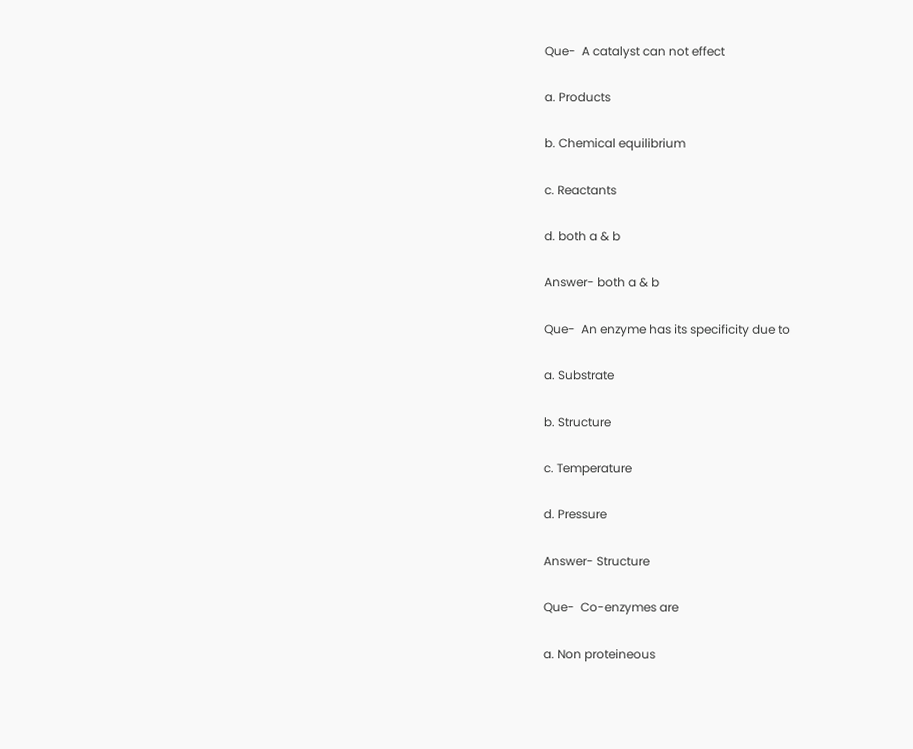Que-  A catalyst can not effect

a. Products

b. Chemical equilibrium

c. Reactants

d. both a & b

Answer- both a & b

Que-  An enzyme has its specificity due to

a. Substrate

b. Structure

c. Temperature

d. Pressure

Answer- Structure

Que-  Co-enzymes are

a. Non proteineous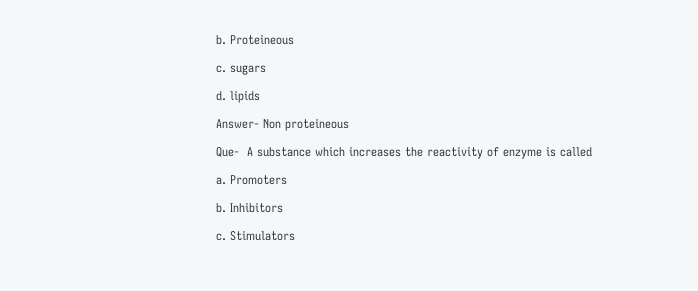b. Proteineous

c. sugars

d. lipids

Answer- Non proteineous

Que-  A substance which increases the reactivity of enzyme is called

a. Promoters

b. Inhibitors

c. Stimulators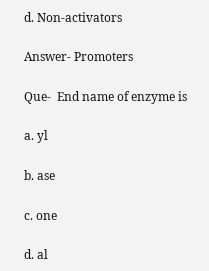d. Non-activators

Answer- Promoters

Que-  End name of enzyme is

a. yl

b. ase

c. one

d. al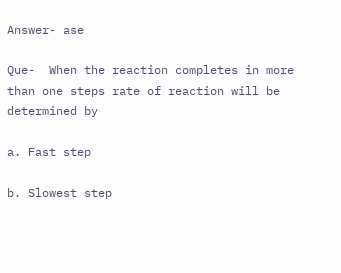Answer- ase

Que-  When the reaction completes in more than one steps rate of reaction will be determined by

a. Fast step

b. Slowest step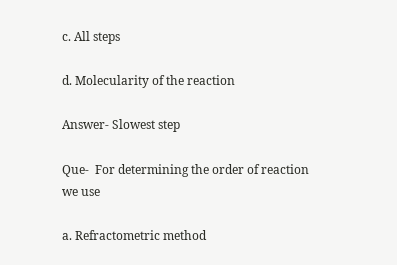c. All steps

d. Molecularity of the reaction

Answer- Slowest step

Que-  For determining the order of reaction we use

a. Refractometric method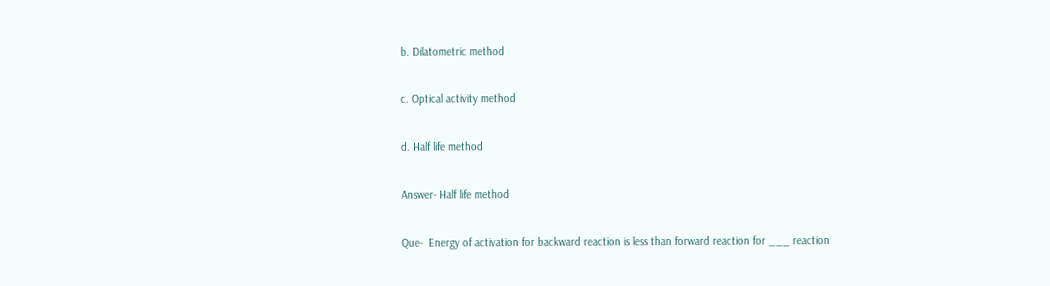b. Dilatometric method

c. Optical activity method

d. Half life method

Answer- Half life method

Que-  Energy of activation for backward reaction is less than forward reaction for ___ reaction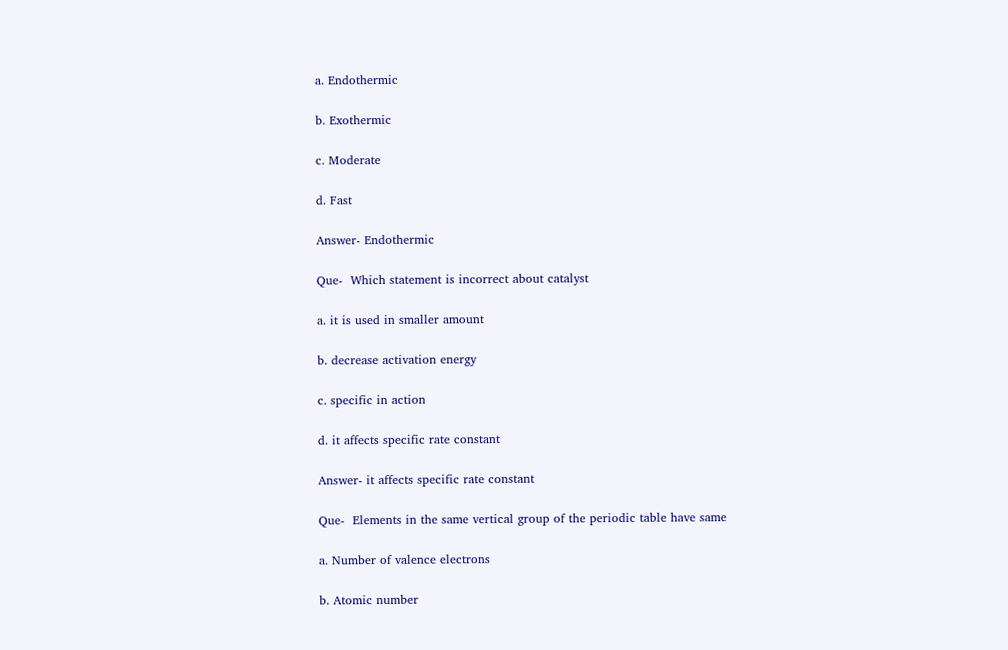a. Endothermic

b. Exothermic

c. Moderate

d. Fast

Answer- Endothermic

Que-  Which statement is incorrect about catalyst

a. it is used in smaller amount

b. decrease activation energy

c. specific in action

d. it affects specific rate constant

Answer- it affects specific rate constant

Que-  Elements in the same vertical group of the periodic table have same

a. Number of valence electrons

b. Atomic number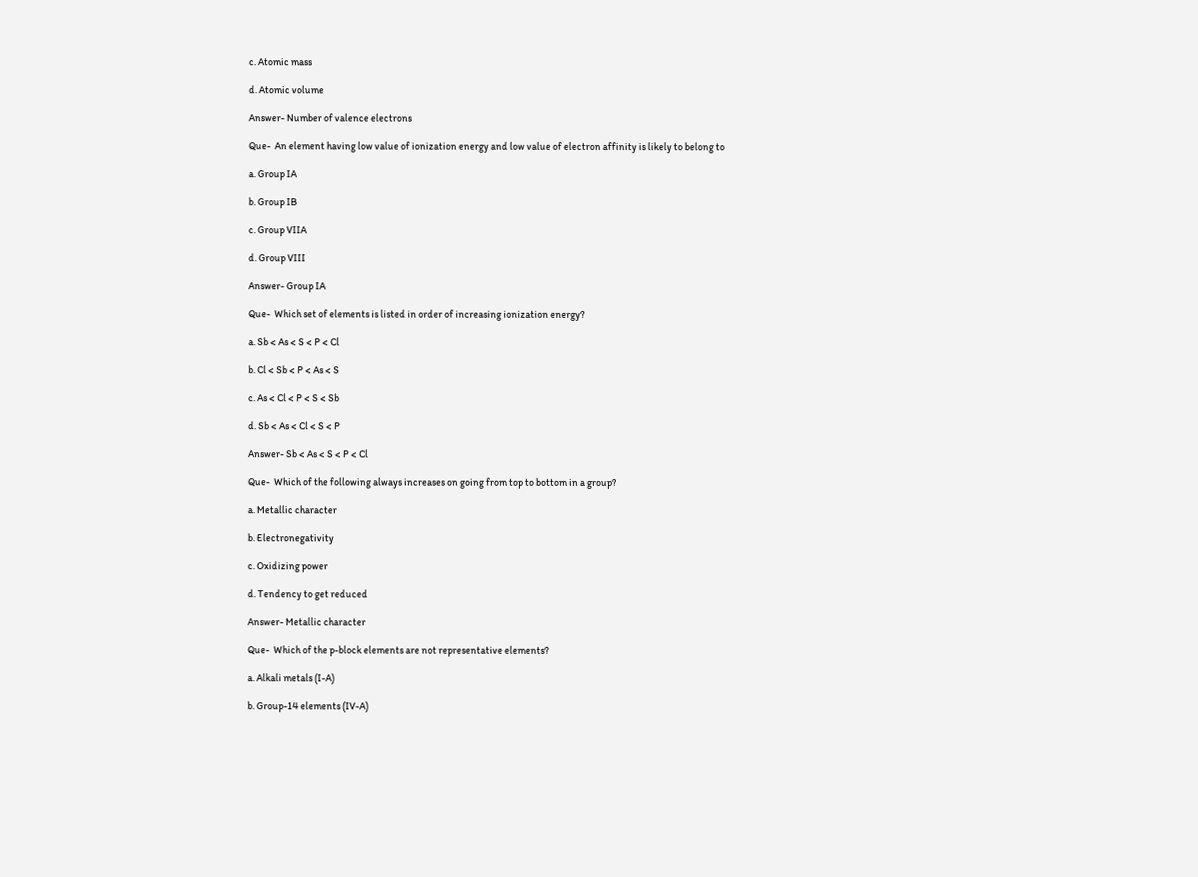c. Atomic mass

d. Atomic volume

Answer- Number of valence electrons

Que-  An element having low value of ionization energy and low value of electron affinity is likely to belong to

a. Group IA

b. Group IB

c. Group VIIA

d. Group VIII

Answer- Group IA

Que-  Which set of elements is listed in order of increasing ionization energy?

a. Sb < As < S < P < Cl

b. Cl < Sb < P < As < S

c. As < Cl < P < S < Sb

d. Sb < As < Cl < S < P

Answer- Sb < As < S < P < Cl

Que-  Which of the following always increases on going from top to bottom in a group?

a. Metallic character

b. Electronegativity

c. Oxidizing power

d. Tendency to get reduced

Answer- Metallic character

Que-  Which of the p-block elements are not representative elements?

a. Alkali metals (I-A)

b. Group-14 elements (IV-A)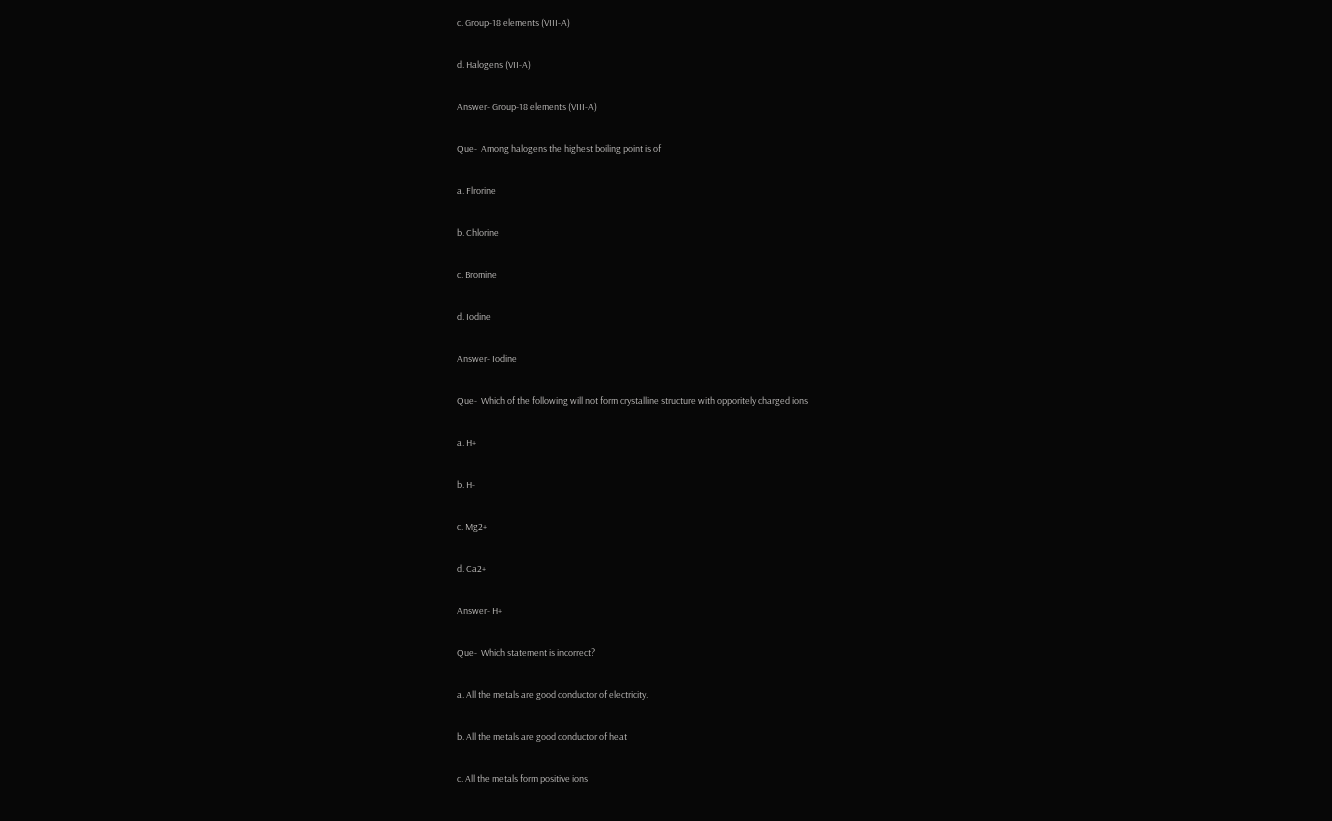c. Group-18 elements (VIII-A)

d. Halogens (VII-A)

Answer- Group-18 elements (VIII-A)

Que-  Among halogens the highest boiling point is of

a. Flrorine

b. Chlorine

c. Bromine

d. Iodine

Answer- Iodine

Que-  Which of the following will not form crystalline structure with opporitely charged ions

a. H+

b. H-

c. Mg2+

d. Ca2+

Answer- H+

Que-  Which statement is incorrect?

a. All the metals are good conductor of electricity.

b. All the metals are good conductor of heat

c. All the metals form positive ions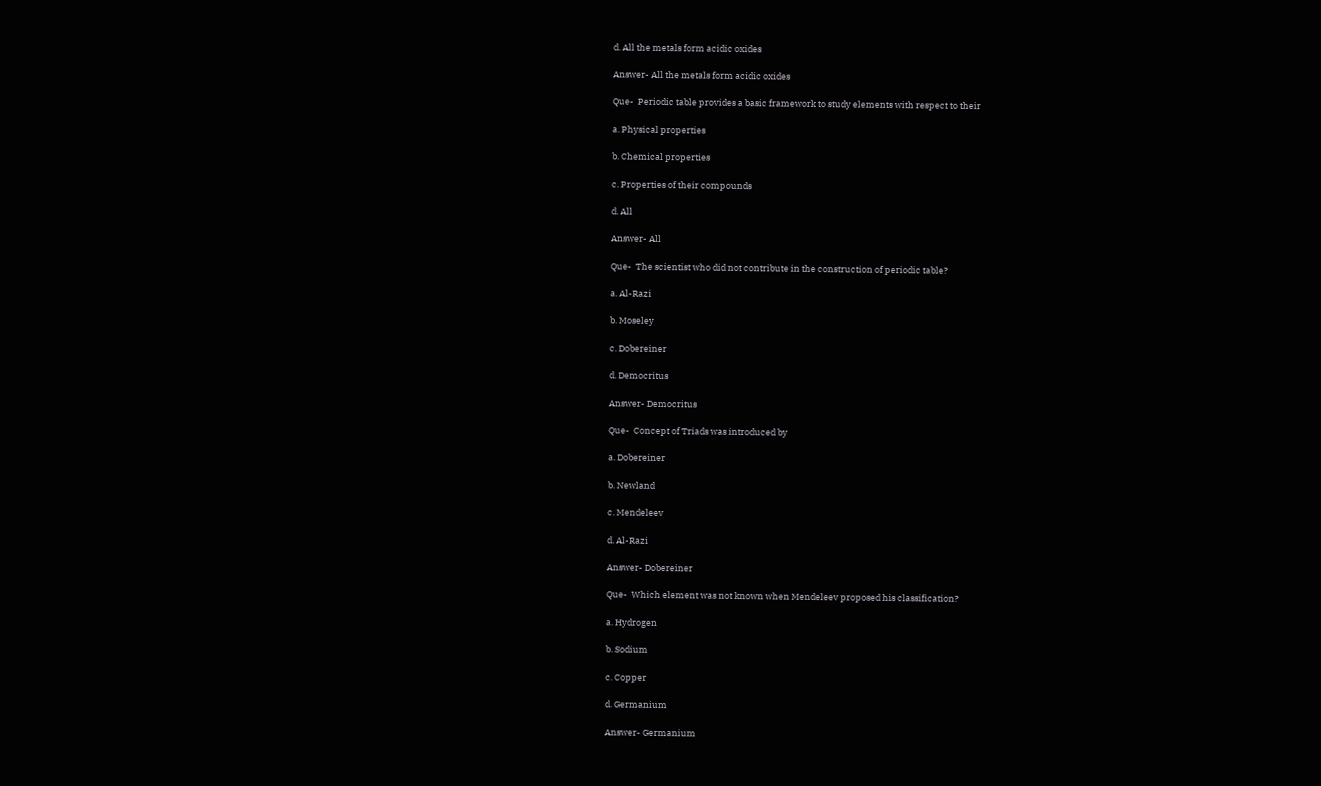d. All the metals form acidic oxides

Answer- All the metals form acidic oxides

Que-  Periodic table provides a basic framework to study elements with respect to their

a. Physical properties

b. Chemical properties

c. Properties of their compounds

d. All

Answer- All

Que-  The scientist who did not contribute in the construction of periodic table?

a. Al-Razi

b. Moseley

c. Dobereiner

d. Democritus

Answer- Democritus

Que-  Concept of Triads was introduced by

a. Dobereiner

b. Newland

c. Mendeleev

d. Al-Razi

Answer- Dobereiner

Que-  Which element was not known when Mendeleev proposed his classification?

a. Hydrogen

b. Sodium

c. Copper

d. Germanium

Answer- Germanium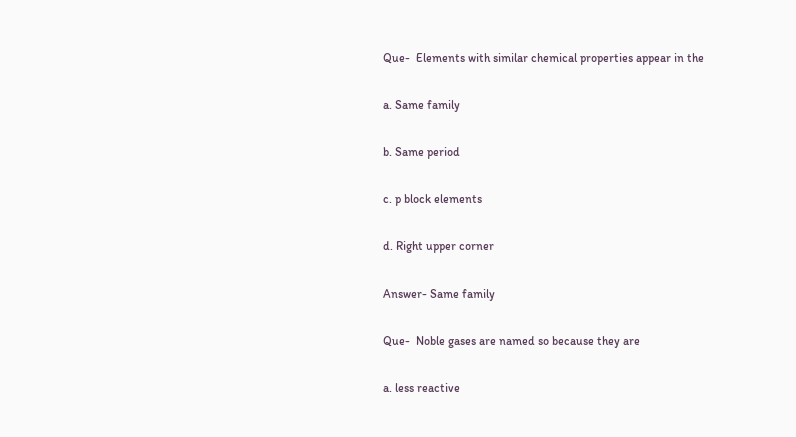Que-  Elements with similar chemical properties appear in the

a. Same family

b. Same period

c. p block elements

d. Right upper corner

Answer- Same family

Que-  Noble gases are named so because they are

a. less reactive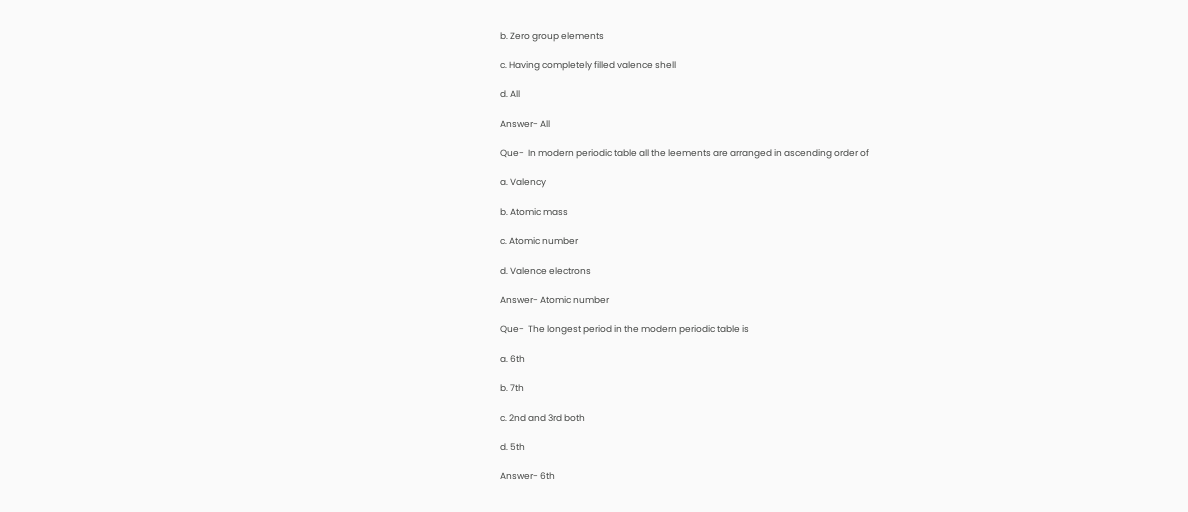b. Zero group elements

c. Having completely filled valence shell

d. All

Answer- All

Que-  In modern periodic table all the leements are arranged in ascending order of

a. Valency

b. Atomic mass

c. Atomic number

d. Valence electrons

Answer- Atomic number

Que-  The longest period in the modern periodic table is

a. 6th

b. 7th

c. 2nd and 3rd both

d. 5th

Answer- 6th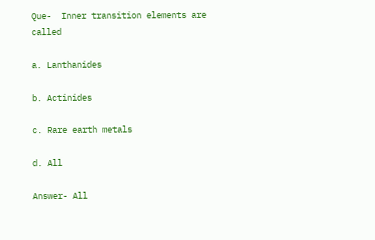Que-  Inner transition elements are called

a. Lanthanides

b. Actinides

c. Rare earth metals

d. All

Answer- All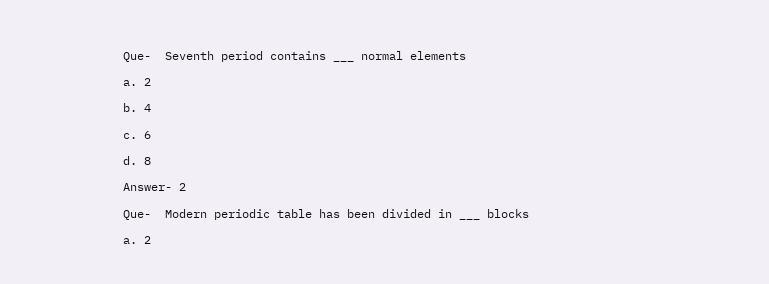Que-  Seventh period contains ___ normal elements

a. 2

b. 4

c. 6

d. 8

Answer- 2

Que-  Modern periodic table has been divided in ___ blocks

a. 2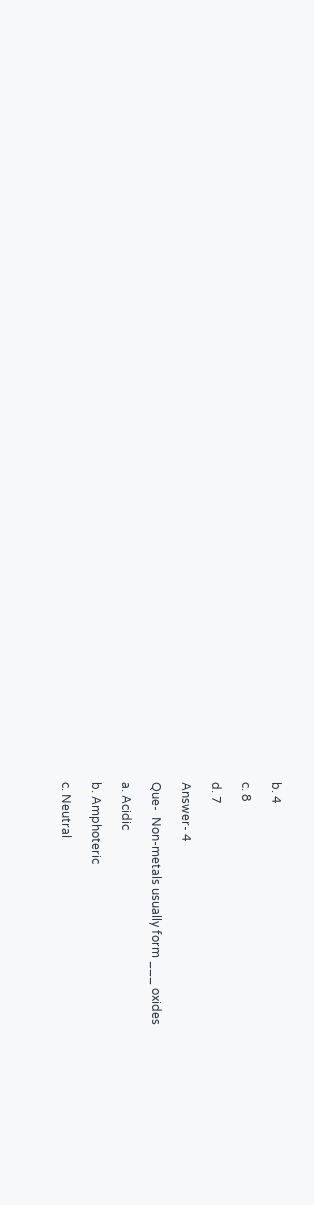b. 4

c. 8

d. 7

Answer- 4

Que-  Non-metals usually form ___ oxides

a. Acidic

b. Amphoteric

c. Neutral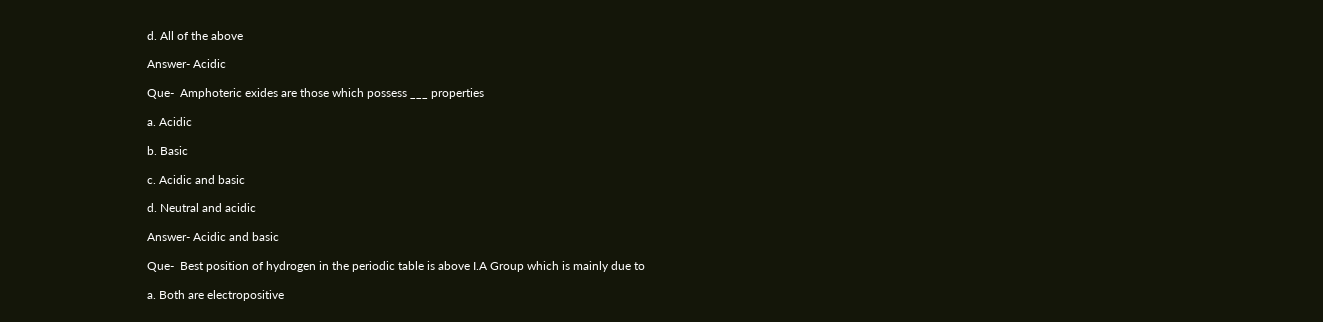d. All of the above

Answer- Acidic

Que-  Amphoteric exides are those which possess ___ properties

a. Acidic

b. Basic

c. Acidic and basic

d. Neutral and acidic

Answer- Acidic and basic

Que-  Best position of hydrogen in the periodic table is above I.A Group which is mainly due to

a. Both are electropositive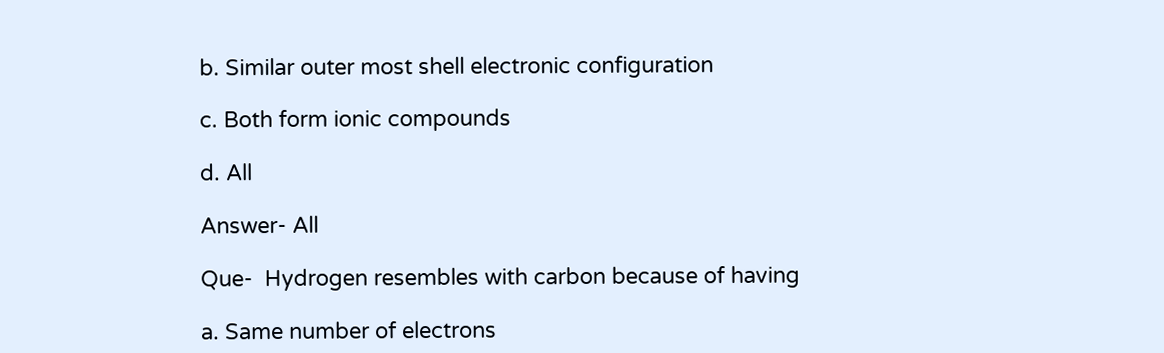b. Similar outer most shell electronic configuration

c. Both form ionic compounds

d. All

Answer- All

Que-  Hydrogen resembles with carbon because of having

a. Same number of electrons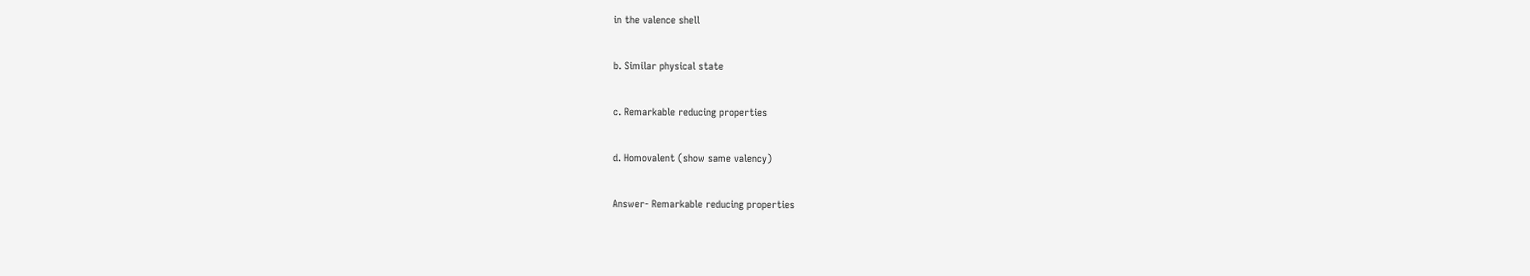in the valence shell

b. Similar physical state

c. Remarkable reducing properties

d. Homovalent (show same valency)

Answer- Remarkable reducing properties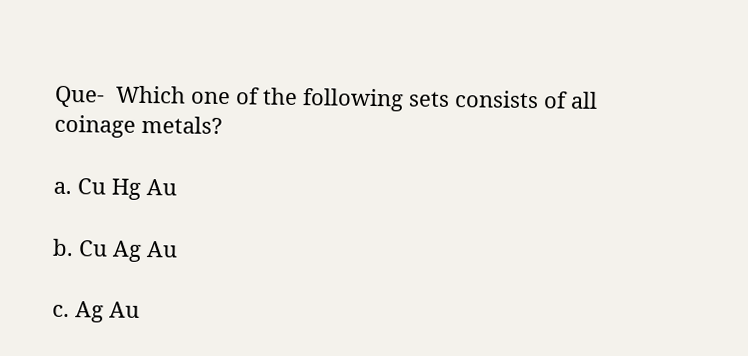Que-  Which one of the following sets consists of all coinage metals?

a. Cu Hg Au

b. Cu Ag Au

c. Ag Au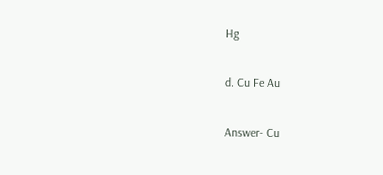Hg

d. Cu Fe Au

Answer- Cu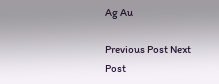Ag Au

Previous Post Next Post